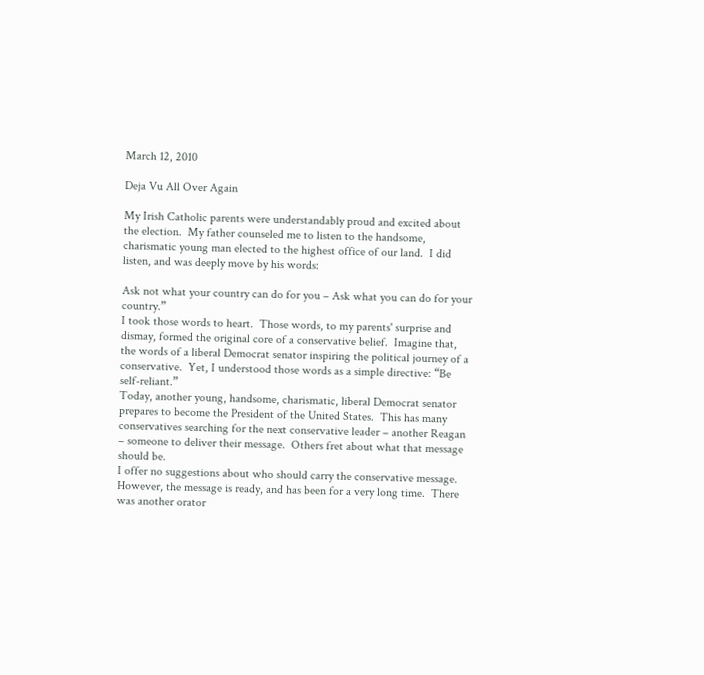March 12, 2010

Deja Vu All Over Again

My Irish Catholic parents were understandably proud and excited about the election.  My father counseled me to listen to the handsome, charismatic young man elected to the highest office of our land.  I did listen, and was deeply move by his words:

Ask not what your country can do for you – Ask what you can do for your country.”
I took those words to heart.  Those words, to my parents' surprise and dismay, formed the original core of a conservative belief.  Imagine that, the words of a liberal Democrat senator inspiring the political journey of a conservative.  Yet, I understood those words as a simple directive: “Be self-reliant.”
Today, another young, handsome, charismatic, liberal Democrat senator prepares to become the President of the United States.  This has many conservatives searching for the next conservative leader – another Reagan – someone to deliver their message.  Others fret about what that message should be.
I offer no suggestions about who should carry the conservative message.  However, the message is ready, and has been for a very long time.  There was another orator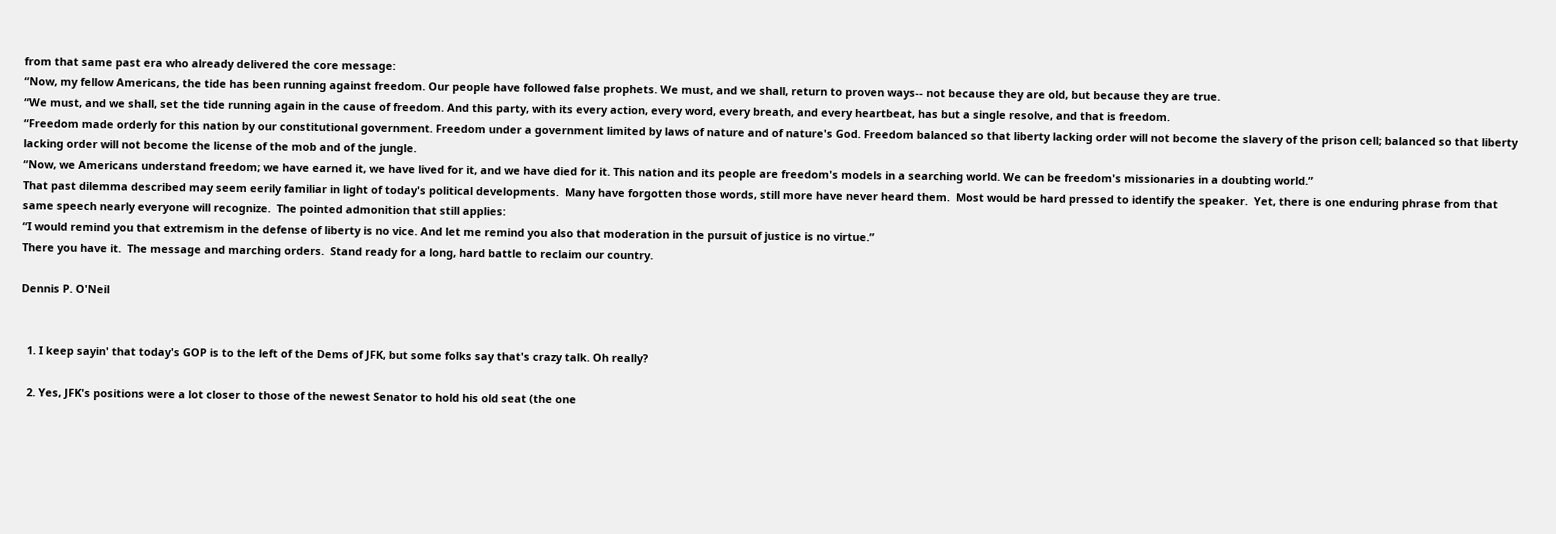from that same past era who already delivered the core message:
“Now, my fellow Americans, the tide has been running against freedom. Our people have followed false prophets. We must, and we shall, return to proven ways-- not because they are old, but because they are true.
“We must, and we shall, set the tide running again in the cause of freedom. And this party, with its every action, every word, every breath, and every heartbeat, has but a single resolve, and that is freedom.
“Freedom made orderly for this nation by our constitutional government. Freedom under a government limited by laws of nature and of nature's God. Freedom balanced so that liberty lacking order will not become the slavery of the prison cell; balanced so that liberty lacking order will not become the license of the mob and of the jungle.
“Now, we Americans understand freedom; we have earned it, we have lived for it, and we have died for it. This nation and its people are freedom's models in a searching world. We can be freedom's missionaries in a doubting world.”
That past dilemma described may seem eerily familiar in light of today's political developments.  Many have forgotten those words, still more have never heard them.  Most would be hard pressed to identify the speaker.  Yet, there is one enduring phrase from that same speech nearly everyone will recognize.  The pointed admonition that still applies:
“I would remind you that extremism in the defense of liberty is no vice. And let me remind you also that moderation in the pursuit of justice is no virtue.”
There you have it.  The message and marching orders.  Stand ready for a long, hard battle to reclaim our country.

Dennis P. O'Neil


  1. I keep sayin' that today's GOP is to the left of the Dems of JFK, but some folks say that's crazy talk. Oh really?

  2. Yes, JFK's positions were a lot closer to those of the newest Senator to hold his old seat (the one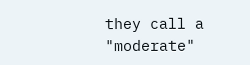they call a "moderate"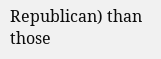Republican) than those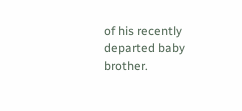of his recently departed baby brother.